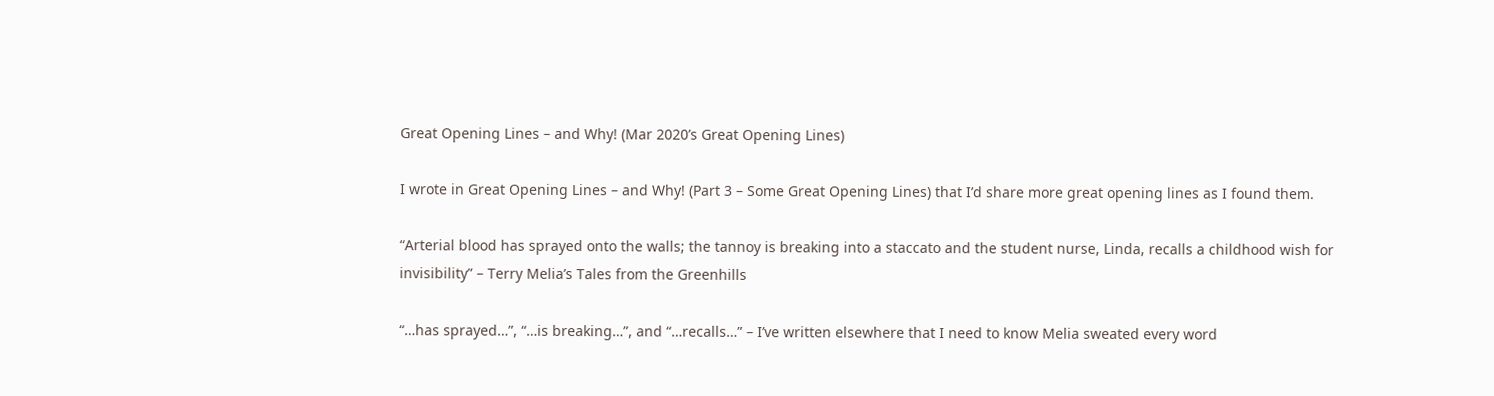Great Opening Lines – and Why! (Mar 2020’s Great Opening Lines)

I wrote in Great Opening Lines – and Why! (Part 3 – Some Great Opening Lines) that I’d share more great opening lines as I found them.

“Arterial blood has sprayed onto the walls; the tannoy is breaking into a staccato and the student nurse, Linda, recalls a childhood wish for invisibility” – Terry Melia’s Tales from the Greenhills

“…has sprayed…”, “…is breaking…”, and “…recalls…” – I’ve written elsewhere that I need to know Melia sweated every word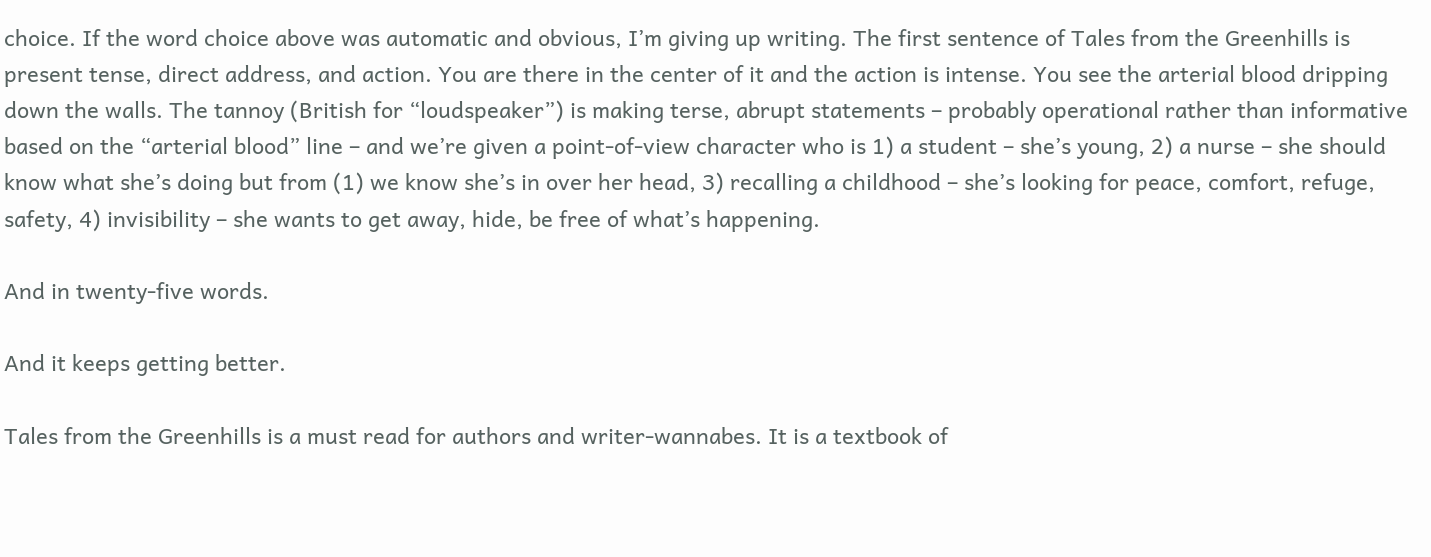choice. If the word choice above was automatic and obvious, I’m giving up writing. The first sentence of Tales from the Greenhills is present tense, direct address, and action. You are there in the center of it and the action is intense. You see the arterial blood dripping down the walls. The tannoy (British for “loudspeaker”) is making terse, abrupt statements – probably operational rather than informative based on the “arterial blood” line – and we’re given a point-of-view character who is 1) a student – she’s young, 2) a nurse – she should know what she’s doing but from (1) we know she’s in over her head, 3) recalling a childhood – she’s looking for peace, comfort, refuge, safety, 4) invisibility – she wants to get away, hide, be free of what’s happening.

And in twenty-five words.

And it keeps getting better.

Tales from the Greenhills is a must read for authors and writer-wannabes. It is a textbook of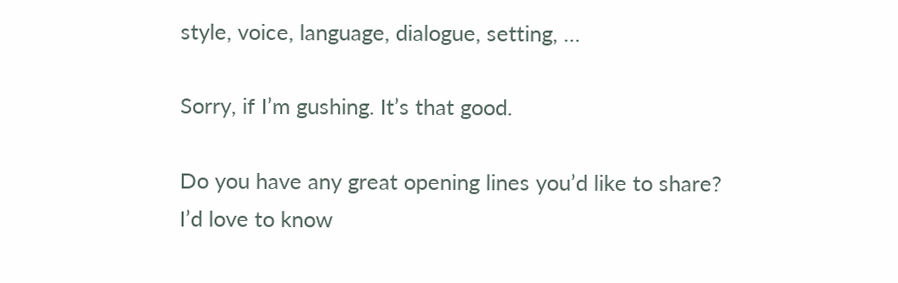style, voice, language, dialogue, setting, …

Sorry, if I’m gushing. It’s that good.

Do you have any great opening lines you’d like to share?
I’d love to know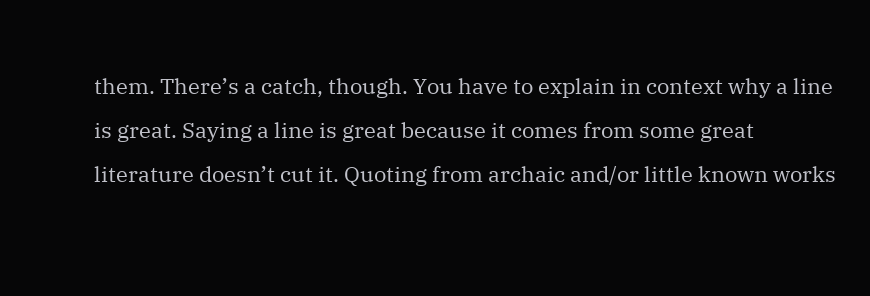them. There’s a catch, though. You have to explain in context why a line is great. Saying a line is great because it comes from some great literature doesn’t cut it. Quoting from archaic and/or little known works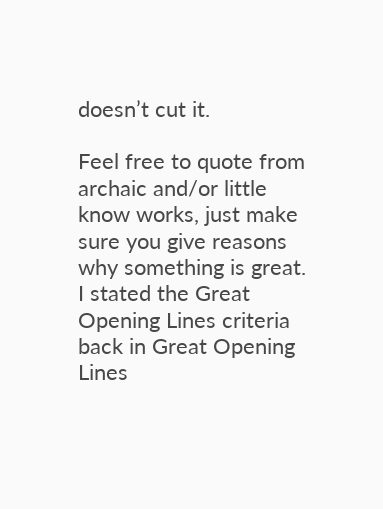doesn’t cut it.

Feel free to quote from archaic and/or little know works, just make sure you give reasons why something is great. I stated the Great Opening Lines criteria back in Great Opening Lines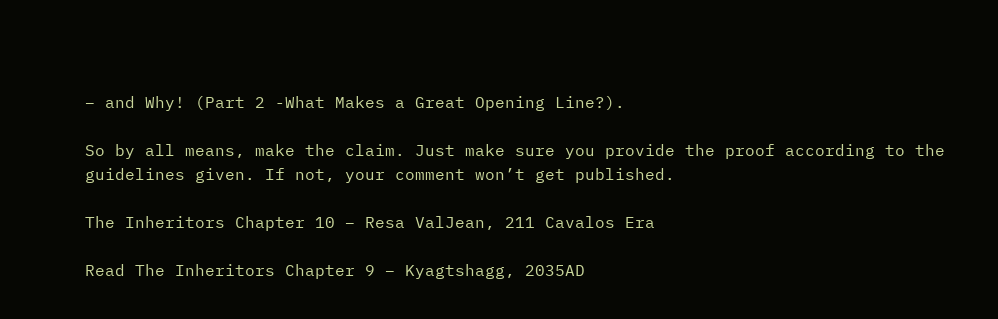– and Why! (Part 2 -What Makes a Great Opening Line?).

So by all means, make the claim. Just make sure you provide the proof according to the guidelines given. If not, your comment won’t get published.

The Inheritors Chapter 10 – Resa ValJean, 211 Cavalos Era

Read The Inheritors Chapter 9 – Kyagtshagg, 2035AD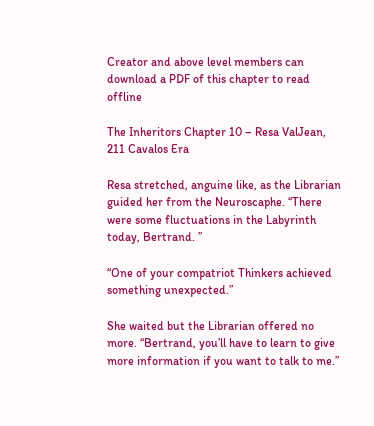Creator and above level members can download a PDF of this chapter to read offline

The Inheritors Chapter 10 – Resa ValJean, 211 Cavalos Era

Resa stretched, anguine like, as the Librarian guided her from the Neuroscaphe. “There were some fluctuations in the Labyrinth today, Bertrand. ”

“One of your compatriot Thinkers achieved something unexpected.”

She waited but the Librarian offered no more. “Bertrand, you’ll have to learn to give more information if you want to talk to me.”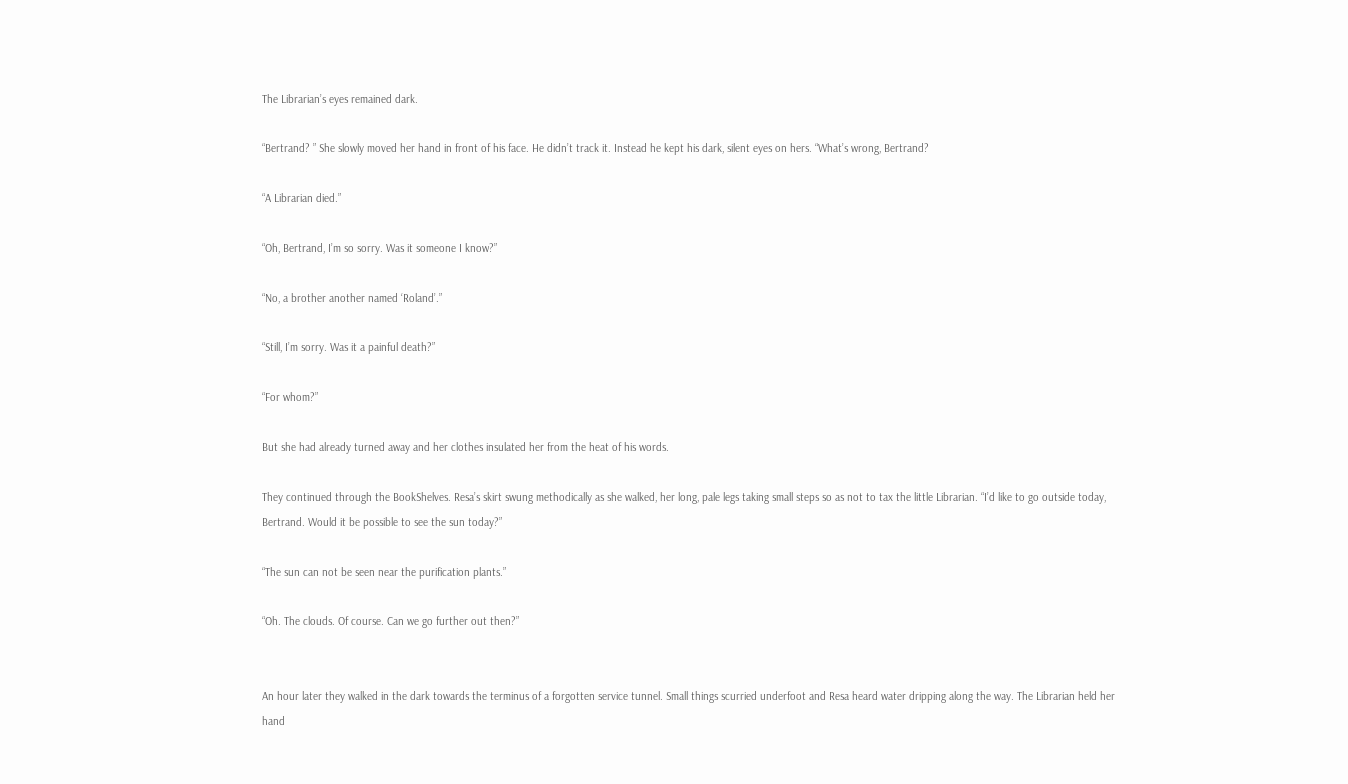The Librarian’s eyes remained dark.

“Bertrand? ” She slowly moved her hand in front of his face. He didn’t track it. Instead he kept his dark, silent eyes on hers. “What’s wrong, Bertrand?

“A Librarian died.”

“Oh, Bertrand, I’m so sorry. Was it someone I know?”

“No, a brother another named ‘Roland’.”

“Still, I’m sorry. Was it a painful death?”

“For whom?”

But she had already turned away and her clothes insulated her from the heat of his words.

They continued through the BookShelves. Resa’s skirt swung methodically as she walked, her long, pale legs taking small steps so as not to tax the little Librarian. “I’d like to go outside today, Bertrand. Would it be possible to see the sun today?”

“The sun can not be seen near the purification plants.”

“Oh. The clouds. Of course. Can we go further out then?”


An hour later they walked in the dark towards the terminus of a forgotten service tunnel. Small things scurried underfoot and Resa heard water dripping along the way. The Librarian held her hand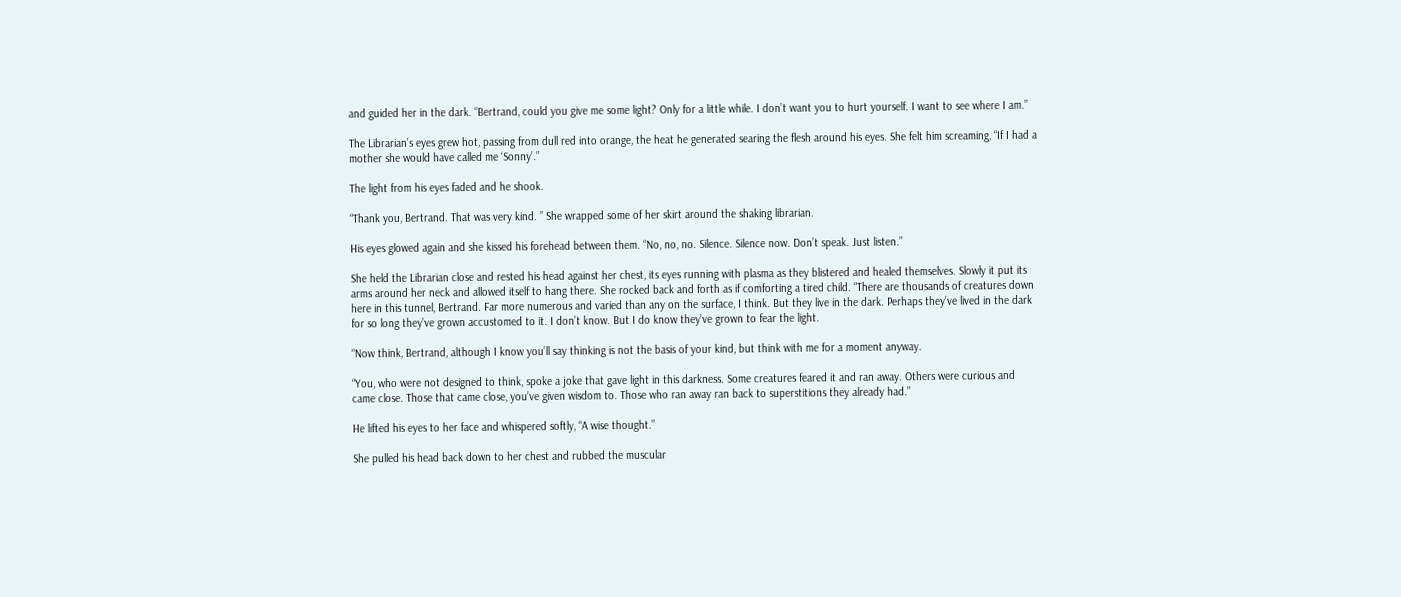and guided her in the dark. “Bertrand, could you give me some light? Only for a little while. I don’t want you to hurt yourself. I want to see where I am.”

The Librarian’s eyes grew hot, passing from dull red into orange, the heat he generated searing the flesh around his eyes. She felt him screaming, “If I had a mother she would have called me ‘Sonny’.”

The light from his eyes faded and he shook.

“Thank you, Bertrand. That was very kind. ” She wrapped some of her skirt around the shaking librarian.

His eyes glowed again and she kissed his forehead between them. “No, no, no. Silence. Silence now. Don’t speak. Just listen.”

She held the Librarian close and rested his head against her chest, its eyes running with plasma as they blistered and healed themselves. Slowly it put its arms around her neck and allowed itself to hang there. She rocked back and forth as if comforting a tired child. “There are thousands of creatures down here in this tunnel, Bertrand. Far more numerous and varied than any on the surface, I think. But they live in the dark. Perhaps they’ve lived in the dark for so long they’ve grown accustomed to it. I don’t know. But I do know they’ve grown to fear the light.

“Now think, Bertrand, although I know you’ll say thinking is not the basis of your kind, but think with me for a moment anyway.

“You, who were not designed to think, spoke a joke that gave light in this darkness. Some creatures feared it and ran away. Others were curious and came close. Those that came close, you’ve given wisdom to. Those who ran away ran back to superstitions they already had.”

He lifted his eyes to her face and whispered softly, “A wise thought.”

She pulled his head back down to her chest and rubbed the muscular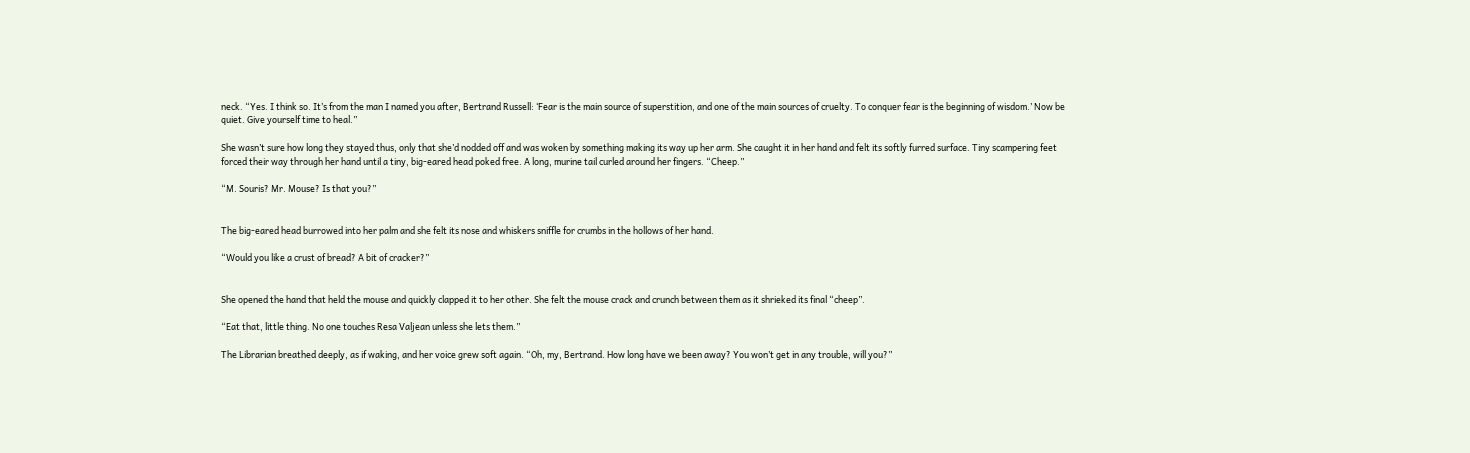neck. “Yes. I think so. It’s from the man I named you after, Bertrand Russell: ‘Fear is the main source of superstition, and one of the main sources of cruelty. To conquer fear is the beginning of wisdom.’ Now be quiet. Give yourself time to heal.”

She wasn’t sure how long they stayed thus, only that she’d nodded off and was woken by something making its way up her arm. She caught it in her hand and felt its softly furred surface. Tiny scampering feet forced their way through her hand until a tiny, big-eared head poked free. A long, murine tail curled around her fingers. “Cheep.”

“M. Souris? Mr. Mouse? Is that you?”


The big-eared head burrowed into her palm and she felt its nose and whiskers sniffle for crumbs in the hollows of her hand.

“Would you like a crust of bread? A bit of cracker?”


She opened the hand that held the mouse and quickly clapped it to her other. She felt the mouse crack and crunch between them as it shrieked its final “cheep”.

“Eat that, little thing. No one touches Resa Valjean unless she lets them.”

The Librarian breathed deeply, as if waking, and her voice grew soft again. “Oh, my, Bertrand. How long have we been away? You won’t get in any trouble, will you?”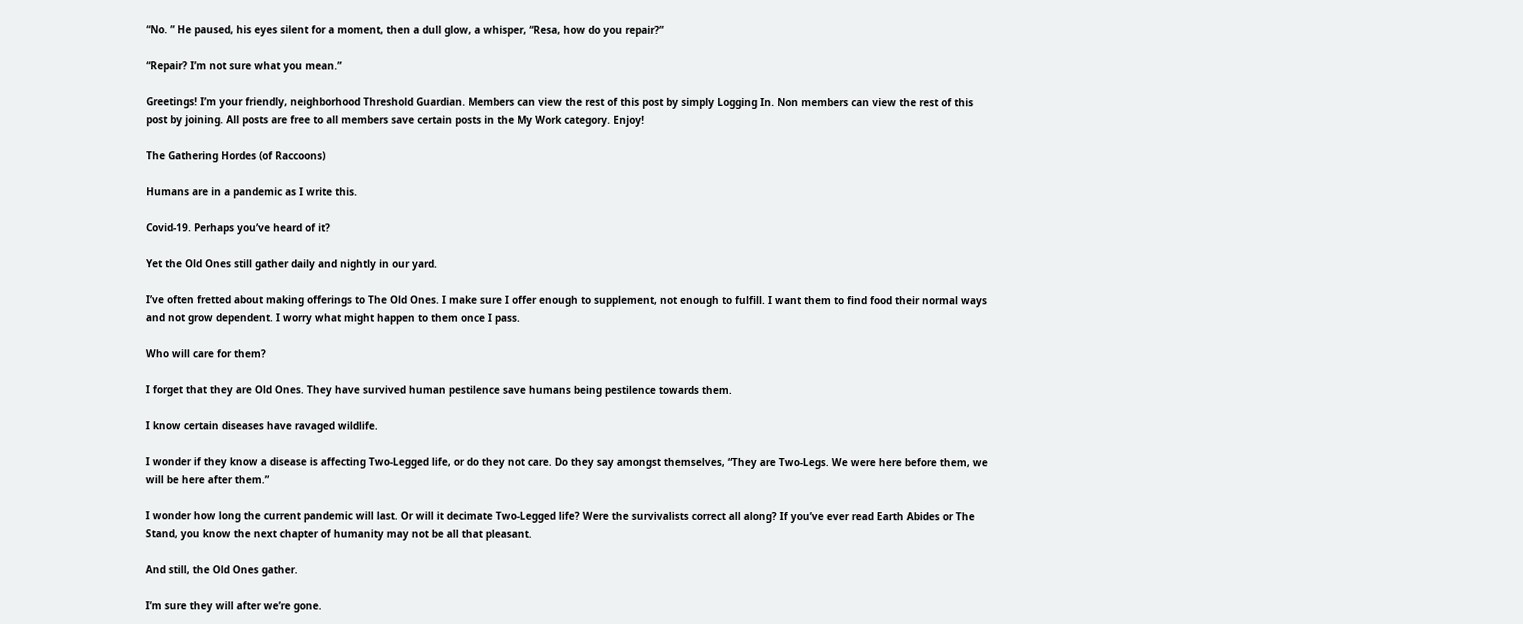“No. ” He paused, his eyes silent for a moment, then a dull glow, a whisper, “Resa, how do you repair?”

“Repair? I’m not sure what you mean.”

Greetings! I’m your friendly, neighborhood Threshold Guardian. Members can view the rest of this post by simply Logging In. Non members can view the rest of this post by joining. All posts are free to all members save certain posts in the My Work category. Enjoy!

The Gathering Hordes (of Raccoons)

Humans are in a pandemic as I write this.

Covid-19. Perhaps you’ve heard of it?

Yet the Old Ones still gather daily and nightly in our yard.

I’ve often fretted about making offerings to The Old Ones. I make sure I offer enough to supplement, not enough to fulfill. I want them to find food their normal ways and not grow dependent. I worry what might happen to them once I pass.

Who will care for them?

I forget that they are Old Ones. They have survived human pestilence save humans being pestilence towards them.

I know certain diseases have ravaged wildlife.

I wonder if they know a disease is affecting Two-Legged life, or do they not care. Do they say amongst themselves, “They are Two-Legs. We were here before them, we will be here after them.”

I wonder how long the current pandemic will last. Or will it decimate Two-Legged life? Were the survivalists correct all along? If you’ve ever read Earth Abides or The Stand, you know the next chapter of humanity may not be all that pleasant.

And still, the Old Ones gather.

I’m sure they will after we’re gone.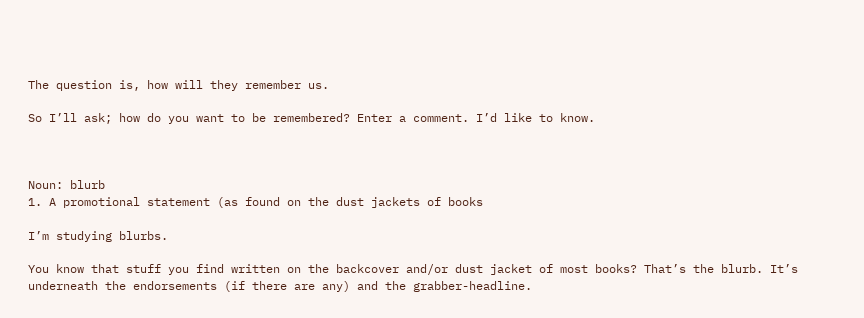The question is, how will they remember us.

So I’ll ask; how do you want to be remembered? Enter a comment. I’d like to know.



Noun: blurb
1. A promotional statement (as found on the dust jackets of books

I’m studying blurbs.

You know that stuff you find written on the backcover and/or dust jacket of most books? That’s the blurb. It’s underneath the endorsements (if there are any) and the grabber-headline.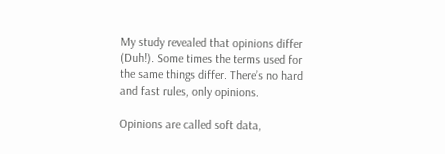My study revealed that opinions differ (Duh!). Some times the terms used for the same things differ. There’s no hard and fast rules, only opinions.

Opinions are called soft data,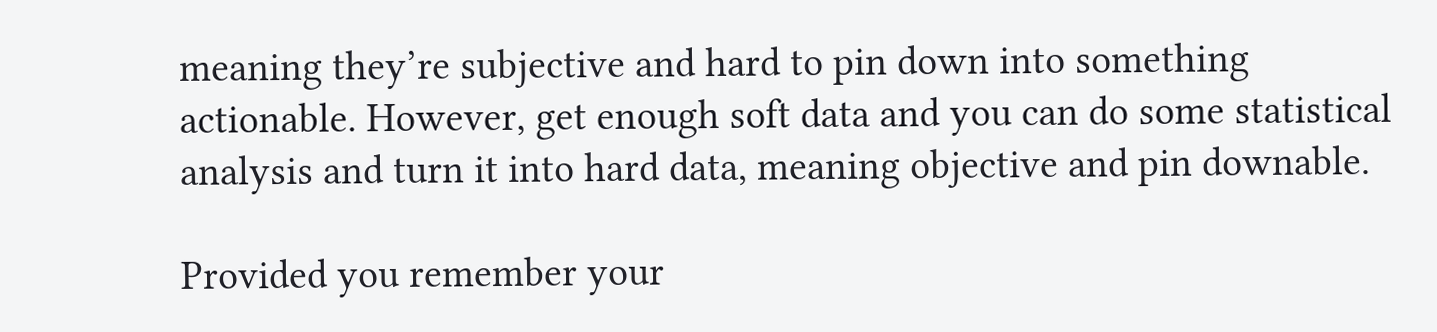meaning they’re subjective and hard to pin down into something actionable. However, get enough soft data and you can do some statistical analysis and turn it into hard data, meaning objective and pin downable.

Provided you remember your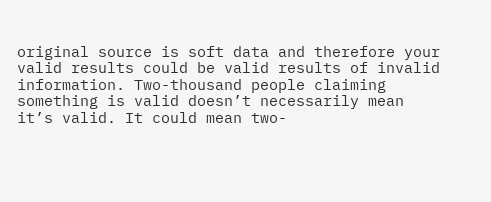original source is soft data and therefore your valid results could be valid results of invalid information. Two-thousand people claiming something is valid doesn’t necessarily mean it’s valid. It could mean two-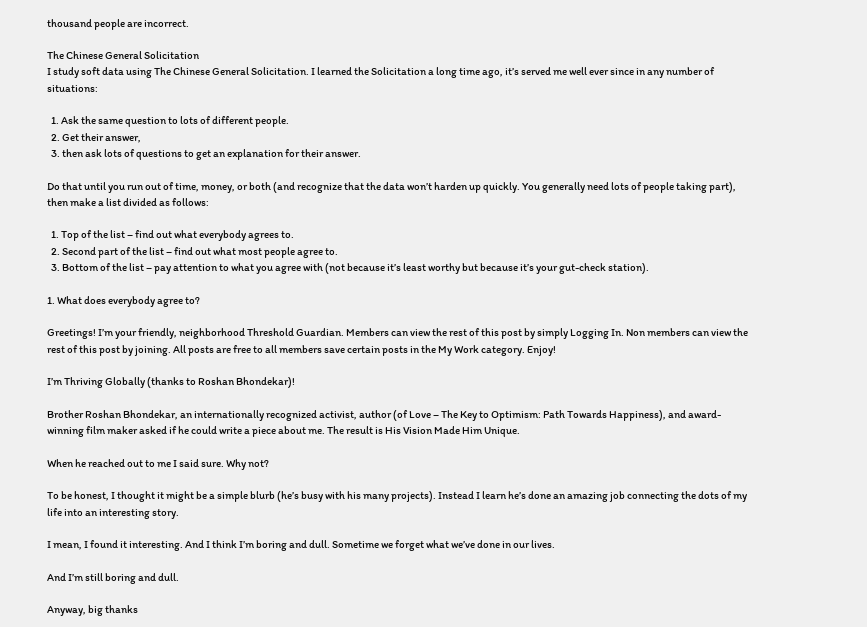thousand people are incorrect.

The Chinese General Solicitation
I study soft data using The Chinese General Solicitation. I learned the Solicitation a long time ago, it’s served me well ever since in any number of situations:

  1. Ask the same question to lots of different people.
  2. Get their answer,
  3. then ask lots of questions to get an explanation for their answer.

Do that until you run out of time, money, or both (and recognize that the data won’t harden up quickly. You generally need lots of people taking part), then make a list divided as follows:

  1. Top of the list – find out what everybody agrees to.
  2. Second part of the list – find out what most people agree to.
  3. Bottom of the list – pay attention to what you agree with (not because it’s least worthy but because it’s your gut-check station).

1. What does everybody agree to?

Greetings! I’m your friendly, neighborhood Threshold Guardian. Members can view the rest of this post by simply Logging In. Non members can view the rest of this post by joining. All posts are free to all members save certain posts in the My Work category. Enjoy!

I’m Thriving Globally (thanks to Roshan Bhondekar)!

Brother Roshan Bhondekar, an internationally recognized activist, author (of Love – The Key to Optimism: Path Towards Happiness), and award-winning film maker asked if he could write a piece about me. The result is His Vision Made Him Unique.

When he reached out to me I said sure. Why not?

To be honest, I thought it might be a simple blurb (he’s busy with his many projects). Instead I learn he’s done an amazing job connecting the dots of my life into an interesting story.

I mean, I found it interesting. And I think I’m boring and dull. Sometime we forget what we’ve done in our lives.

And I’m still boring and dull.

Anyway, big thanks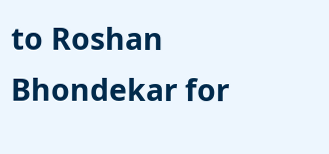to Roshan Bhondekar for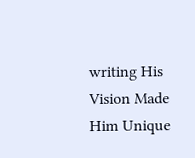writing His Vision Made Him Unique